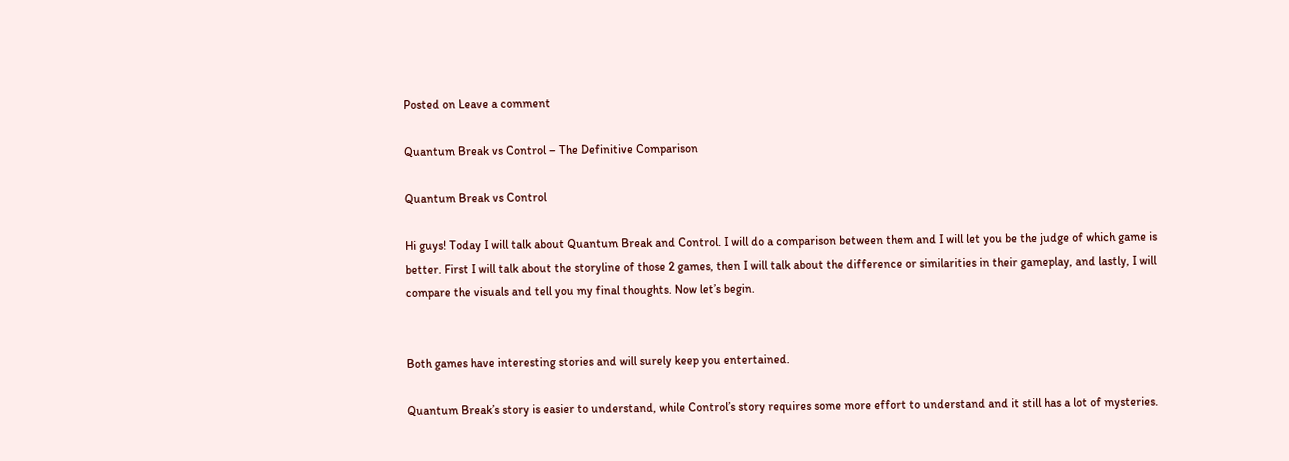Posted on Leave a comment

Quantum Break vs Control – The Definitive Comparison

Quantum Break vs Control

Hi guys! Today I will talk about Quantum Break and Control. I will do a comparison between them and I will let you be the judge of which game is better. First I will talk about the storyline of those 2 games, then I will talk about the difference or similarities in their gameplay, and lastly, I will compare the visuals and tell you my final thoughts. Now let’s begin.


Both games have interesting stories and will surely keep you entertained.

Quantum Break’s story is easier to understand, while Control’s story requires some more effort to understand and it still has a lot of mysteries.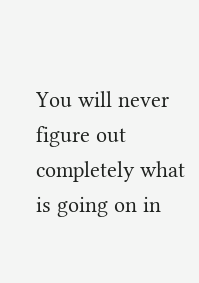You will never figure out completely what is going on in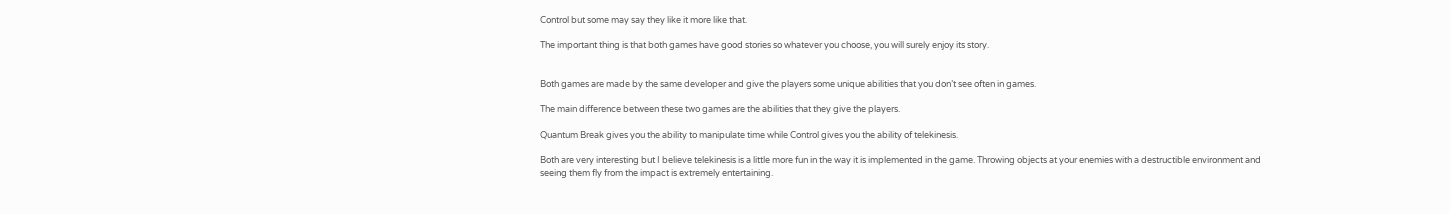Control but some may say they like it more like that.

The important thing is that both games have good stories so whatever you choose, you will surely enjoy its story.


Both games are made by the same developer and give the players some unique abilities that you don’t see often in games.

The main difference between these two games are the abilities that they give the players.

Quantum Break gives you the ability to manipulate time while Control gives you the ability of telekinesis.

Both are very interesting but I believe telekinesis is a little more fun in the way it is implemented in the game. Throwing objects at your enemies with a destructible environment and seeing them fly from the impact is extremely entertaining.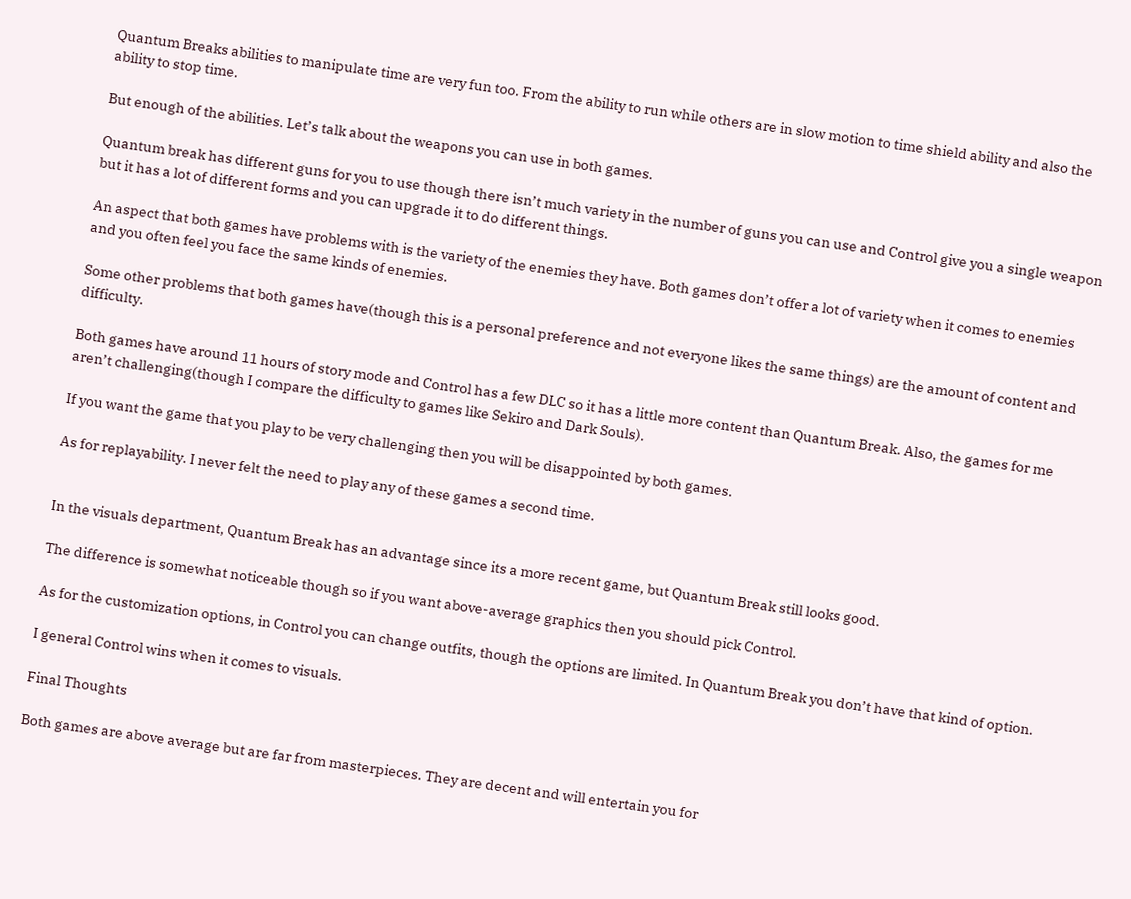Quantum Breaks abilities to manipulate time are very fun too. From the ability to run while others are in slow motion to time shield ability and also the ability to stop time.

But enough of the abilities. Let’s talk about the weapons you can use in both games.

Quantum break has different guns for you to use though there isn’t much variety in the number of guns you can use and Control give you a single weapon but it has a lot of different forms and you can upgrade it to do different things.

An aspect that both games have problems with is the variety of the enemies they have. Both games don’t offer a lot of variety when it comes to enemies and you often feel you face the same kinds of enemies.

Some other problems that both games have(though this is a personal preference and not everyone likes the same things) are the amount of content and difficulty.

Both games have around 11 hours of story mode and Control has a few DLC so it has a little more content than Quantum Break. Also, the games for me aren’t challenging(though I compare the difficulty to games like Sekiro and Dark Souls).

If you want the game that you play to be very challenging then you will be disappointed by both games.

As for replayability. I never felt the need to play any of these games a second time.


In the visuals department, Quantum Break has an advantage since its a more recent game, but Quantum Break still looks good.

The difference is somewhat noticeable though so if you want above-average graphics then you should pick Control.

As for the customization options, in Control you can change outfits, though the options are limited. In Quantum Break you don’t have that kind of option.

I general Control wins when it comes to visuals.

Final Thoughts

Both games are above average but are far from masterpieces. They are decent and will entertain you for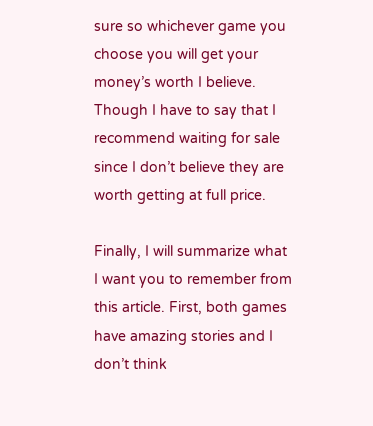sure so whichever game you choose you will get your money’s worth I believe. Though I have to say that I recommend waiting for sale since I don’t believe they are worth getting at full price.

Finally, I will summarize what I want you to remember from this article. First, both games have amazing stories and I don’t think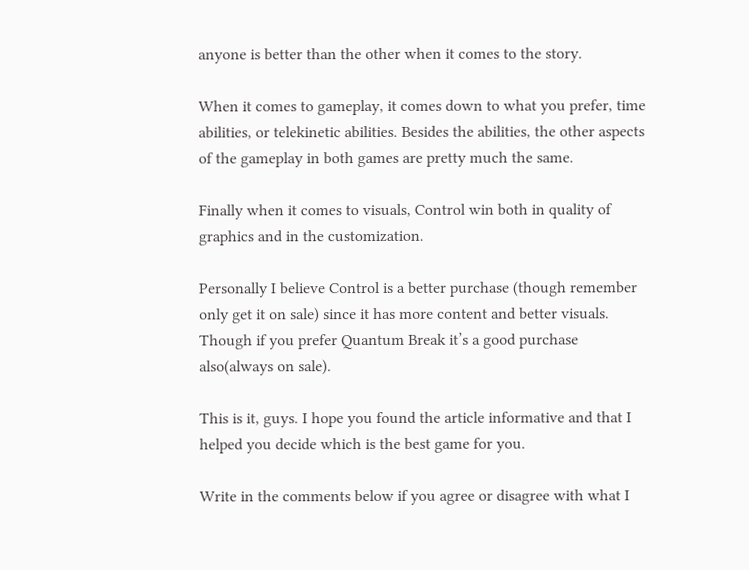anyone is better than the other when it comes to the story.

When it comes to gameplay, it comes down to what you prefer, time abilities, or telekinetic abilities. Besides the abilities, the other aspects of the gameplay in both games are pretty much the same.

Finally when it comes to visuals, Control win both in quality of graphics and in the customization.

Personally I believe Control is a better purchase (though remember only get it on sale) since it has more content and better visuals. Though if you prefer Quantum Break it’s a good purchase also(always on sale).

This is it, guys. I hope you found the article informative and that I helped you decide which is the best game for you.

Write in the comments below if you agree or disagree with what I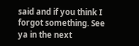said and if you think I forgot something. See ya in the next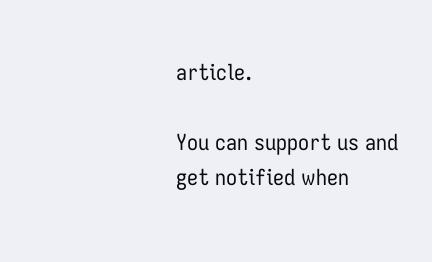article.

You can support us and get notified when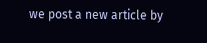we post a new article by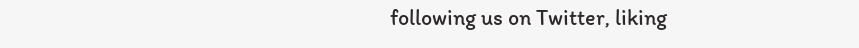following us on Twitter, liking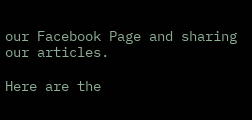our Facebook Page and sharing our articles.

Here are the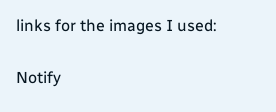links for the images I used:

Notify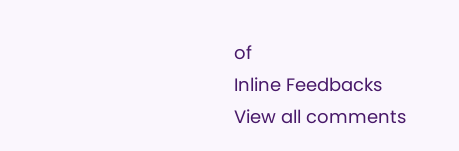of
Inline Feedbacks
View all comments